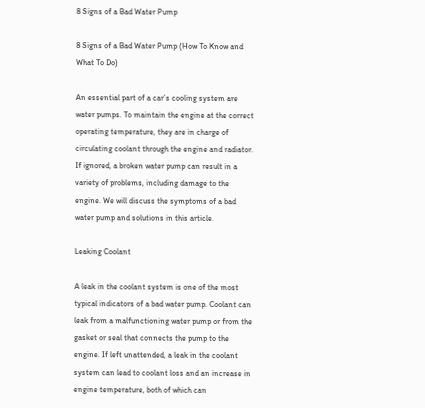8 Signs of a Bad Water Pump

8 Signs of a Bad Water Pump (How To Know and What To Do)

An essential part of a car’s cooling system are water pumps. To maintain the engine at the correct operating temperature, they are in charge of circulating coolant through the engine and radiator. If ignored, a broken water pump can result in a variety of problems, including damage to the engine. We will discuss the symptoms of a bad water pump and solutions in this article.

Leaking Coolant

A leak in the coolant system is one of the most typical indicators of a bad water pump. Coolant can leak from a malfunctioning water pump or from the gasket or seal that connects the pump to the engine. If left unattended, a leak in the coolant system can lead to coolant loss and an increase in engine temperature, both of which can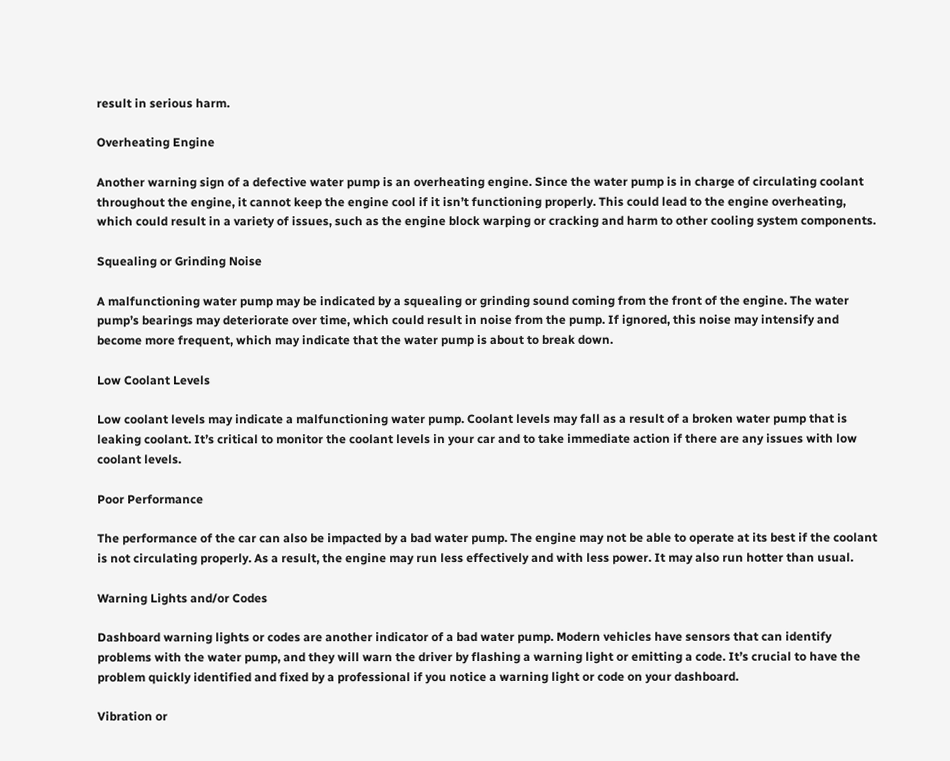result in serious harm.

Overheating Engine

Another warning sign of a defective water pump is an overheating engine. Since the water pump is in charge of circulating coolant throughout the engine, it cannot keep the engine cool if it isn’t functioning properly. This could lead to the engine overheating, which could result in a variety of issues, such as the engine block warping or cracking and harm to other cooling system components.

Squealing or Grinding Noise

A malfunctioning water pump may be indicated by a squealing or grinding sound coming from the front of the engine. The water pump’s bearings may deteriorate over time, which could result in noise from the pump. If ignored, this noise may intensify and become more frequent, which may indicate that the water pump is about to break down.

Low Coolant Levels

Low coolant levels may indicate a malfunctioning water pump. Coolant levels may fall as a result of a broken water pump that is leaking coolant. It’s critical to monitor the coolant levels in your car and to take immediate action if there are any issues with low coolant levels.

Poor Performance

The performance of the car can also be impacted by a bad water pump. The engine may not be able to operate at its best if the coolant is not circulating properly. As a result, the engine may run less effectively and with less power. It may also run hotter than usual.

Warning Lights and/or Codes

Dashboard warning lights or codes are another indicator of a bad water pump. Modern vehicles have sensors that can identify problems with the water pump, and they will warn the driver by flashing a warning light or emitting a code. It’s crucial to have the problem quickly identified and fixed by a professional if you notice a warning light or code on your dashboard.

Vibration or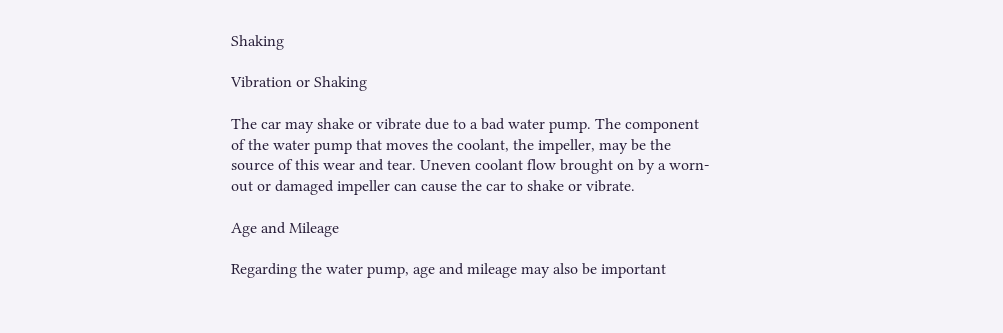Shaking

Vibration or Shaking

The car may shake or vibrate due to a bad water pump. The component of the water pump that moves the coolant, the impeller, may be the source of this wear and tear. Uneven coolant flow brought on by a worn-out or damaged impeller can cause the car to shake or vibrate.

Age and Mileage

Regarding the water pump, age and mileage may also be important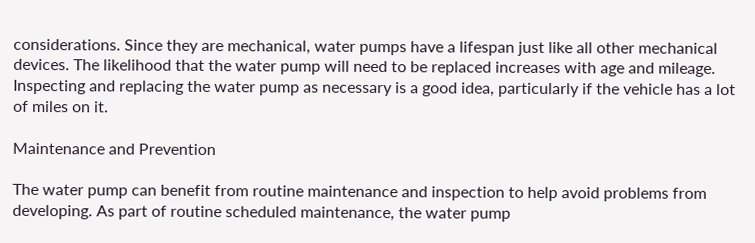considerations. Since they are mechanical, water pumps have a lifespan just like all other mechanical devices. The likelihood that the water pump will need to be replaced increases with age and mileage. Inspecting and replacing the water pump as necessary is a good idea, particularly if the vehicle has a lot of miles on it.

Maintenance and Prevention

The water pump can benefit from routine maintenance and inspection to help avoid problems from developing. As part of routine scheduled maintenance, the water pump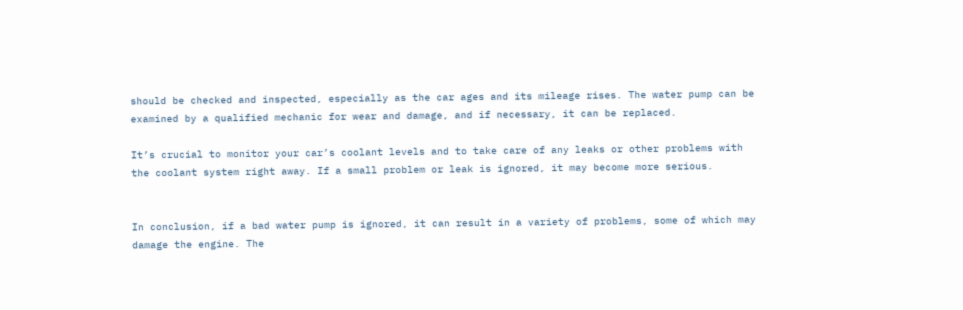should be checked and inspected, especially as the car ages and its mileage rises. The water pump can be examined by a qualified mechanic for wear and damage, and if necessary, it can be replaced.

It’s crucial to monitor your car’s coolant levels and to take care of any leaks or other problems with the coolant system right away. If a small problem or leak is ignored, it may become more serious.


In conclusion, if a bad water pump is ignored, it can result in a variety of problems, some of which may damage the engine. The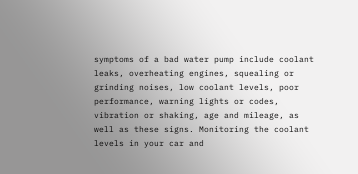symptoms of a bad water pump include coolant leaks, overheating engines, squealing or grinding noises, low coolant levels, poor performance, warning lights or codes, vibration or shaking, age and mileage, as well as these signs. Monitoring the coolant levels in your car and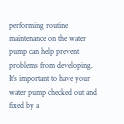performing routine maintenance on the water pump can help prevent problems from developing. It’s important to have your water pump checked out and fixed by a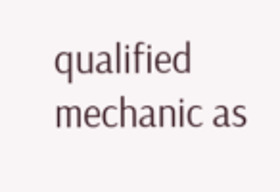qualified mechanic as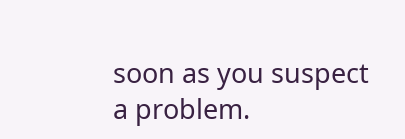soon as you suspect a problem.